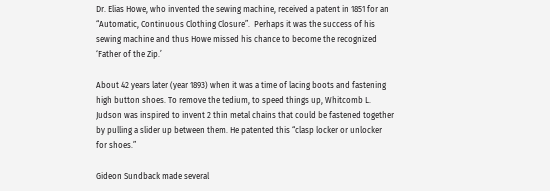Dr. Elias Howe, who invented the sewing machine, received a patent in 1851 for an “Automatic, Continuous Clothing Closure”.  Perhaps it was the success of his sewing machine and thus Howe missed his chance to become the recognized ‘Father of the Zip.’

About 42 years later (year 1893) when it was a time of lacing boots and fastening high button shoes. To remove the tedium, to speed things up, Whitcomb L. Judson was inspired to invent 2 thin metal chains that could be fastened together by pulling a slider up between them. He patented this “clasp locker or unlocker for shoes.”

Gideon Sundback made several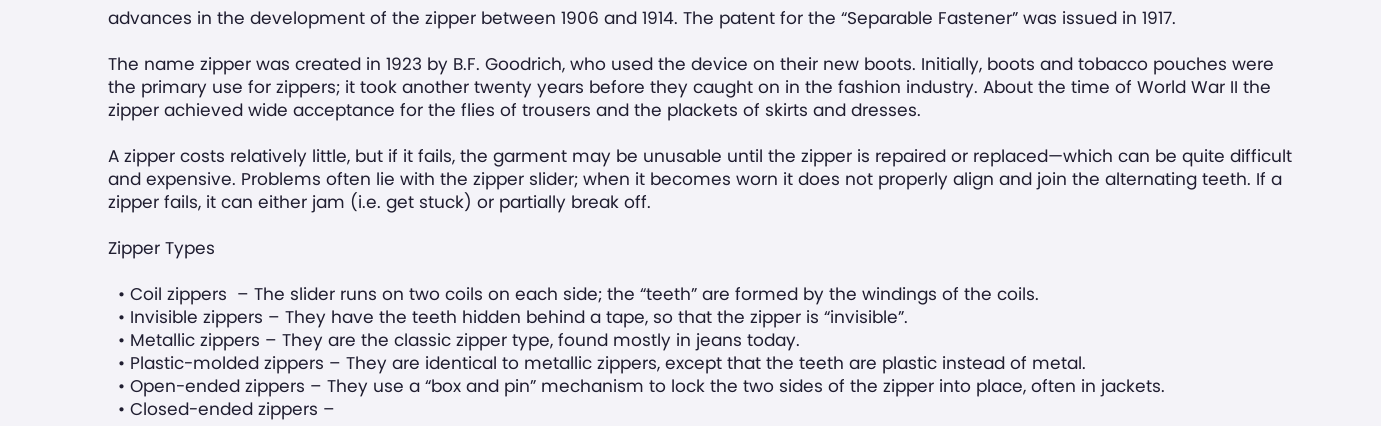advances in the development of the zipper between 1906 and 1914. The patent for the “Separable Fastener” was issued in 1917.

The name zipper was created in 1923 by B.F. Goodrich, who used the device on their new boots. Initially, boots and tobacco pouches were the primary use for zippers; it took another twenty years before they caught on in the fashion industry. About the time of World War II the zipper achieved wide acceptance for the flies of trousers and the plackets of skirts and dresses.

A zipper costs relatively little, but if it fails, the garment may be unusable until the zipper is repaired or replaced—which can be quite difficult and expensive. Problems often lie with the zipper slider; when it becomes worn it does not properly align and join the alternating teeth. If a zipper fails, it can either jam (i.e. get stuck) or partially break off.

Zipper Types

  • Coil zippers  – The slider runs on two coils on each side; the “teeth” are formed by the windings of the coils.
  • Invisible zippers – They have the teeth hidden behind a tape, so that the zipper is “invisible”.
  • Metallic zippers – They are the classic zipper type, found mostly in jeans today.
  • Plastic-molded zippers – They are identical to metallic zippers, except that the teeth are plastic instead of metal.
  • Open-ended zippers – They use a “box and pin” mechanism to lock the two sides of the zipper into place, often in jackets.
  • Closed-ended zippers –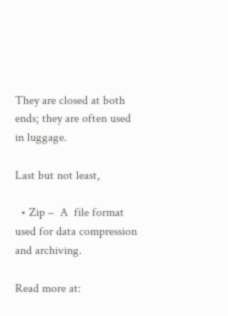They are closed at both ends; they are often used in luggage.

Last but not least,

  • Zip –  A  file format used for data compression and archiving.

Read more at: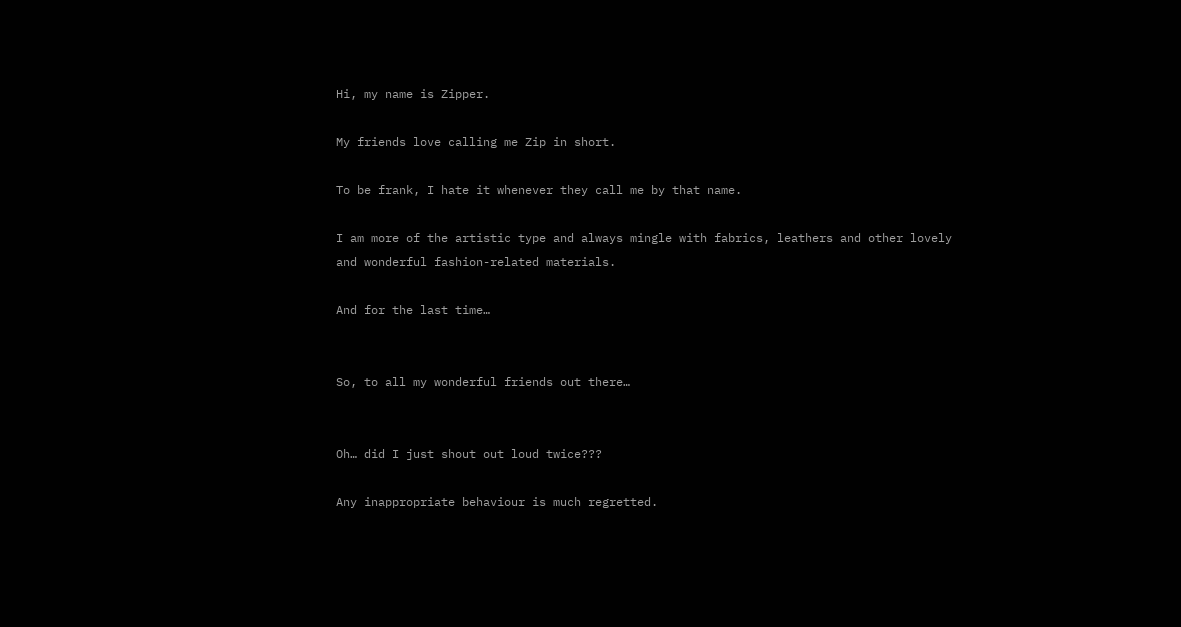Hi, my name is Zipper.

My friends love calling me Zip in short.

To be frank, I hate it whenever they call me by that name.

I am more of the artistic type and always mingle with fabrics, leathers and other lovely and wonderful fashion-related materials.

And for the last time…


So, to all my wonderful friends out there…


Oh… did I just shout out loud twice???

Any inappropriate behaviour is much regretted.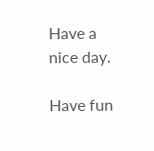Have a nice day.

Have fun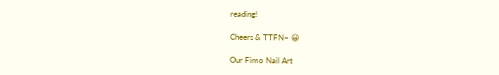reading!

Cheers & TTFN~ 😀

Our Fimo Nail Art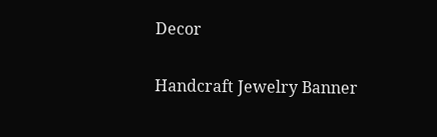Decor

Handcraft Jewelry Banner